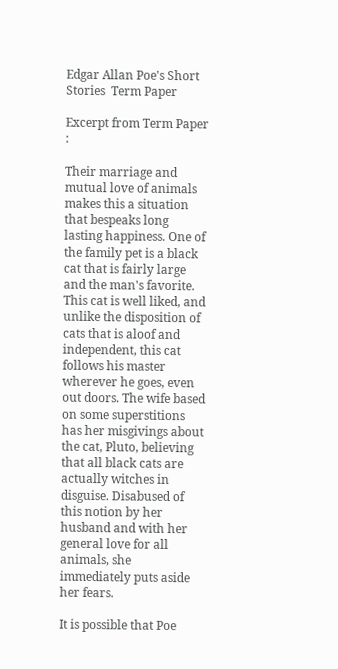Edgar Allan Poe's Short Stories  Term Paper

Excerpt from Term Paper :

Their marriage and mutual love of animals makes this a situation that bespeaks long lasting happiness. One of the family pet is a black cat that is fairly large and the man's favorite. This cat is well liked, and unlike the disposition of cats that is aloof and independent, this cat follows his master wherever he goes, even out doors. The wife based on some superstitions has her misgivings about the cat, Pluto, believing that all black cats are actually witches in disguise. Disabused of this notion by her husband and with her general love for all animals, she immediately puts aside her fears.

It is possible that Poe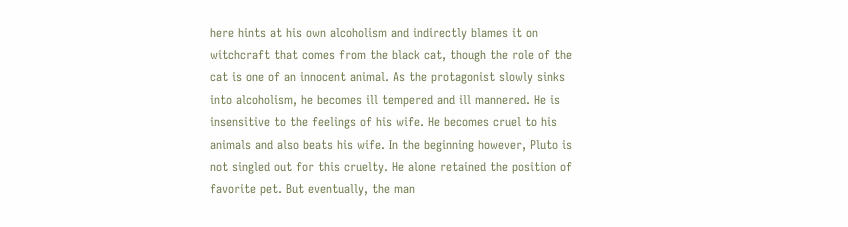here hints at his own alcoholism and indirectly blames it on witchcraft that comes from the black cat, though the role of the cat is one of an innocent animal. As the protagonist slowly sinks into alcoholism, he becomes ill tempered and ill mannered. He is insensitive to the feelings of his wife. He becomes cruel to his animals and also beats his wife. In the beginning however, Pluto is not singled out for this cruelty. He alone retained the position of favorite pet. But eventually, the man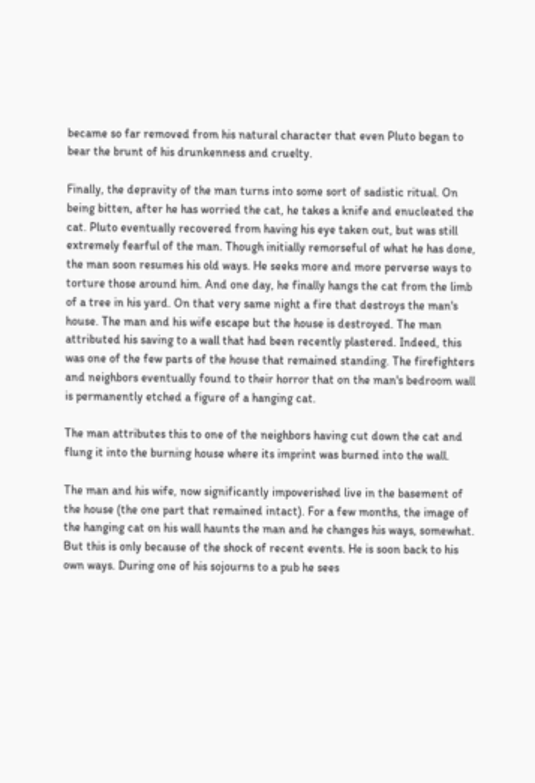became so far removed from his natural character that even Pluto began to bear the brunt of his drunkenness and cruelty.

Finally, the depravity of the man turns into some sort of sadistic ritual. On being bitten, after he has worried the cat, he takes a knife and enucleated the cat. Pluto eventually recovered from having his eye taken out, but was still extremely fearful of the man. Though initially remorseful of what he has done, the man soon resumes his old ways. He seeks more and more perverse ways to torture those around him. And one day, he finally hangs the cat from the limb of a tree in his yard. On that very same night a fire that destroys the man's house. The man and his wife escape but the house is destroyed. The man attributed his saving to a wall that had been recently plastered. Indeed, this was one of the few parts of the house that remained standing. The firefighters and neighbors eventually found to their horror that on the man's bedroom wall is permanently etched a figure of a hanging cat.

The man attributes this to one of the neighbors having cut down the cat and flung it into the burning house where its imprint was burned into the wall.

The man and his wife, now significantly impoverished live in the basement of the house (the one part that remained intact). For a few months, the image of the hanging cat on his wall haunts the man and he changes his ways, somewhat. But this is only because of the shock of recent events. He is soon back to his own ways. During one of his sojourns to a pub he sees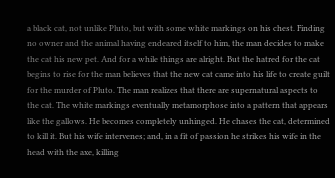a black cat, not unlike Pluto, but with some white markings on his chest. Finding no owner and the animal having endeared itself to him, the man decides to make the cat his new pet. And for a while things are alright. But the hatred for the cat begins to rise for the man believes that the new cat came into his life to create guilt for the murder of Pluto. The man realizes that there are supernatural aspects to the cat. The white markings eventually metamorphose into a pattern that appears like the gallows. He becomes completely unhinged. He chases the cat, determined to kill it. But his wife intervenes; and, in a fit of passion he strikes his wife in the head with the axe, killing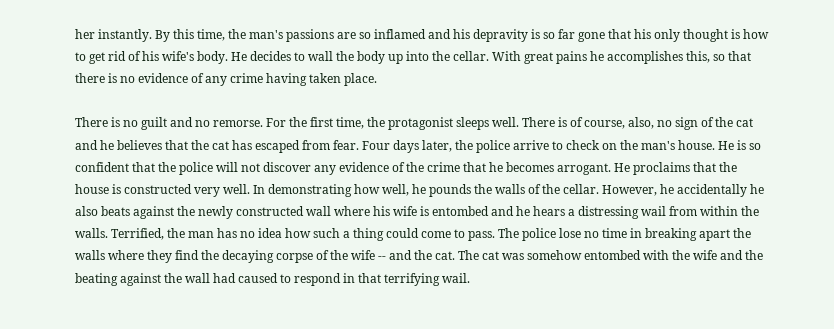her instantly. By this time, the man's passions are so inflamed and his depravity is so far gone that his only thought is how to get rid of his wife's body. He decides to wall the body up into the cellar. With great pains he accomplishes this, so that there is no evidence of any crime having taken place.

There is no guilt and no remorse. For the first time, the protagonist sleeps well. There is of course, also, no sign of the cat and he believes that the cat has escaped from fear. Four days later, the police arrive to check on the man's house. He is so confident that the police will not discover any evidence of the crime that he becomes arrogant. He proclaims that the house is constructed very well. In demonstrating how well, he pounds the walls of the cellar. However, he accidentally he also beats against the newly constructed wall where his wife is entombed and he hears a distressing wail from within the walls. Terrified, the man has no idea how such a thing could come to pass. The police lose no time in breaking apart the walls where they find the decaying corpse of the wife -- and the cat. The cat was somehow entombed with the wife and the beating against the wall had caused to respond in that terrifying wail.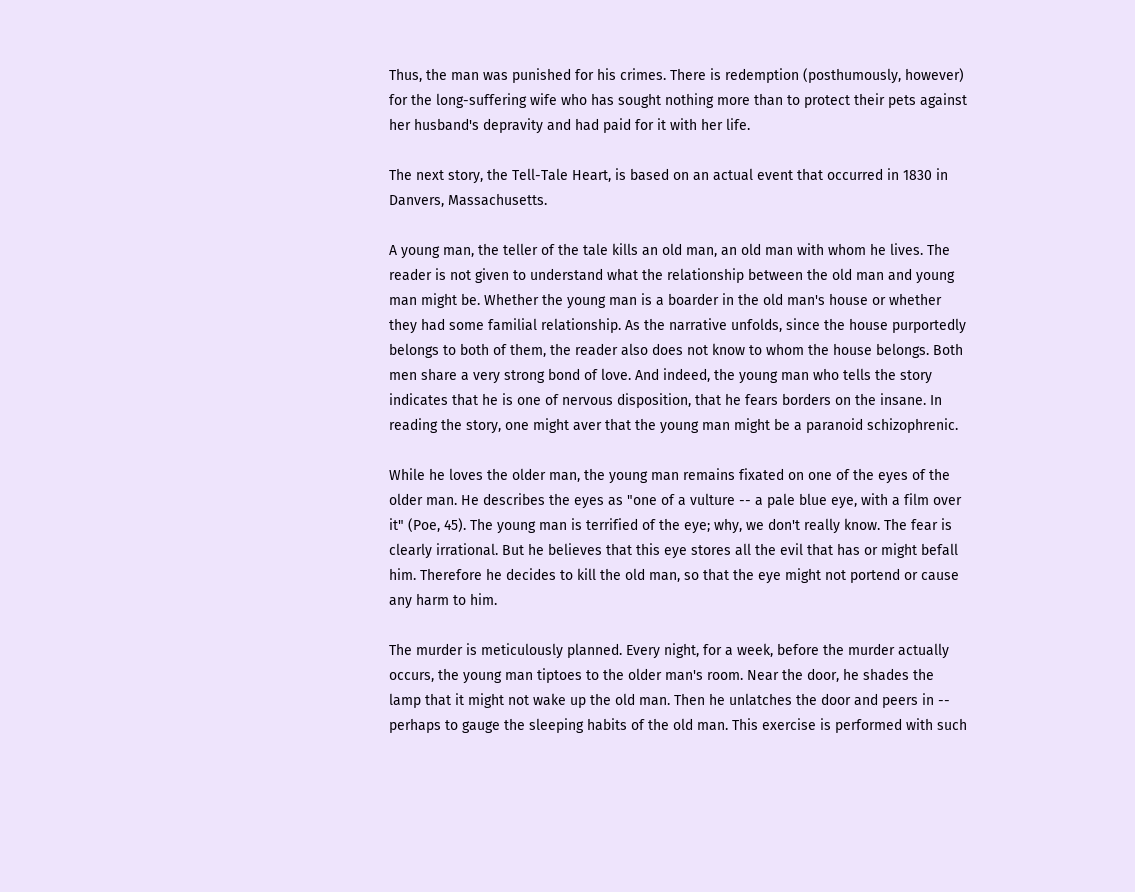Thus, the man was punished for his crimes. There is redemption (posthumously, however) for the long-suffering wife who has sought nothing more than to protect their pets against her husband's depravity and had paid for it with her life.

The next story, the Tell-Tale Heart, is based on an actual event that occurred in 1830 in Danvers, Massachusetts.

A young man, the teller of the tale kills an old man, an old man with whom he lives. The reader is not given to understand what the relationship between the old man and young man might be. Whether the young man is a boarder in the old man's house or whether they had some familial relationship. As the narrative unfolds, since the house purportedly belongs to both of them, the reader also does not know to whom the house belongs. Both men share a very strong bond of love. And indeed, the young man who tells the story indicates that he is one of nervous disposition, that he fears borders on the insane. In reading the story, one might aver that the young man might be a paranoid schizophrenic.

While he loves the older man, the young man remains fixated on one of the eyes of the older man. He describes the eyes as "one of a vulture -- a pale blue eye, with a film over it" (Poe, 45). The young man is terrified of the eye; why, we don't really know. The fear is clearly irrational. But he believes that this eye stores all the evil that has or might befall him. Therefore he decides to kill the old man, so that the eye might not portend or cause any harm to him.

The murder is meticulously planned. Every night, for a week, before the murder actually occurs, the young man tiptoes to the older man's room. Near the door, he shades the lamp that it might not wake up the old man. Then he unlatches the door and peers in -- perhaps to gauge the sleeping habits of the old man. This exercise is performed with such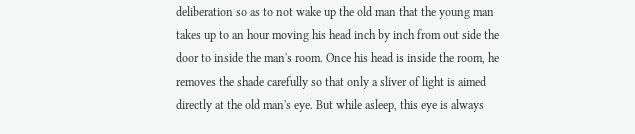deliberation so as to not wake up the old man that the young man takes up to an hour moving his head inch by inch from out side the door to inside the man's room. Once his head is inside the room, he removes the shade carefully so that only a sliver of light is aimed directly at the old man's eye. But while asleep, this eye is always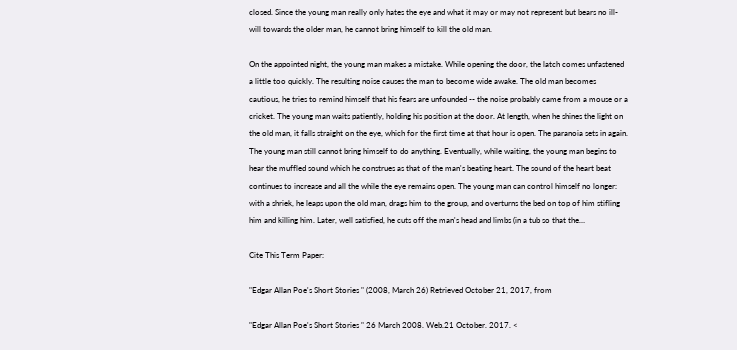closed. Since the young man really only hates the eye and what it may or may not represent but bears no ill-will towards the older man, he cannot bring himself to kill the old man.

On the appointed night, the young man makes a mistake. While opening the door, the latch comes unfastened a little too quickly. The resulting noise causes the man to become wide awake. The old man becomes cautious, he tries to remind himself that his fears are unfounded -- the noise probably came from a mouse or a cricket. The young man waits patiently, holding his position at the door. At length, when he shines the light on the old man, it falls straight on the eye, which for the first time at that hour is open. The paranoia sets in again. The young man still cannot bring himself to do anything. Eventually, while waiting, the young man begins to hear the muffled sound which he construes as that of the man's beating heart. The sound of the heart beat continues to increase and all the while the eye remains open. The young man can control himself no longer: with a shriek, he leaps upon the old man, drags him to the group, and overturns the bed on top of him stifling him and killing him. Later, well satisfied, he cuts off the man's head and limbs (in a tub so that the…

Cite This Term Paper:

"Edgar Allan Poe's Short Stories " (2008, March 26) Retrieved October 21, 2017, from

"Edgar Allan Poe's Short Stories " 26 March 2008. Web.21 October. 2017. <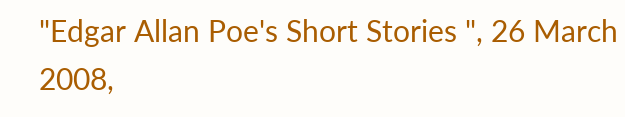"Edgar Allan Poe's Short Stories ", 26 March 2008,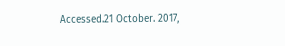Accessed.21 October. 2017,